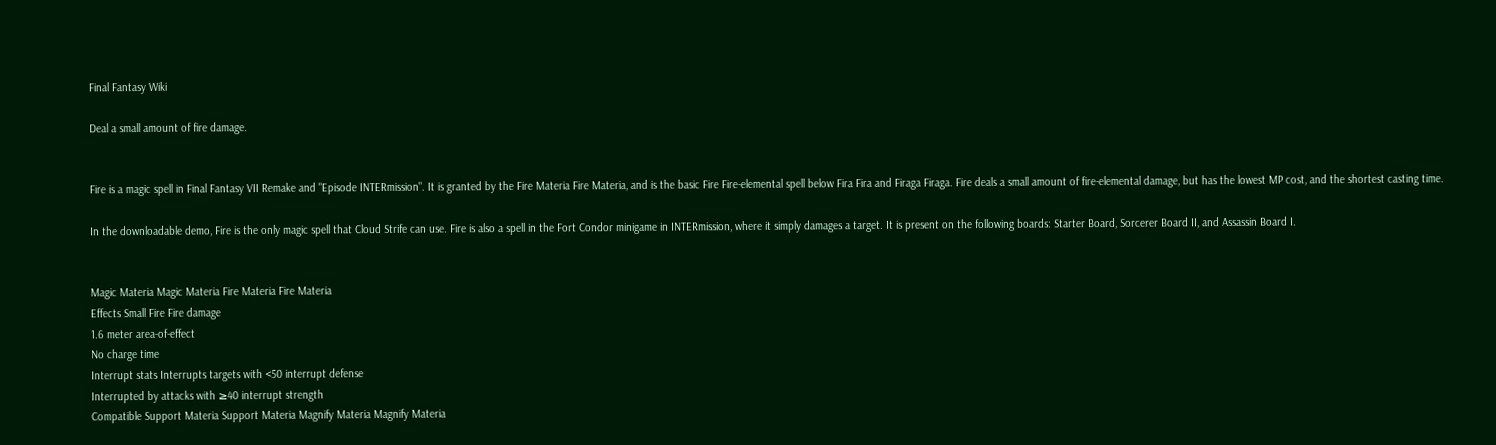Final Fantasy Wiki

Deal a small amount of fire damage.


Fire is a magic spell in Final Fantasy VII Remake and "Episode INTERmission". It is granted by the Fire Materia Fire Materia, and is the basic Fire Fire-elemental spell below Fira Fira and Firaga Firaga. Fire deals a small amount of fire-elemental damage, but has the lowest MP cost, and the shortest casting time.

In the downloadable demo, Fire is the only magic spell that Cloud Strife can use. Fire is also a spell in the Fort Condor minigame in INTERmission, where it simply damages a target. It is present on the following boards: Starter Board, Sorcerer Board II, and Assassin Board I.


Magic Materia Magic Materia Fire Materia Fire Materia
Effects Small Fire Fire damage
1.6 meter area-of-effect
No charge time
Interrupt stats Interrupts targets with <50 interrupt defense
Interrupted by attacks with ≥40 interrupt strength
Compatible Support Materia Support Materia Magnify Materia Magnify Materia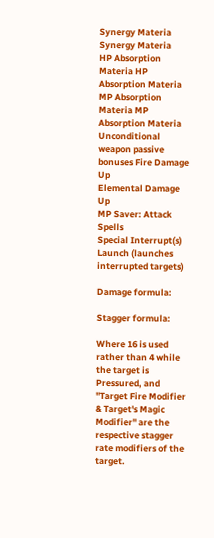Synergy Materia Synergy Materia
HP Absorption Materia HP Absorption Materia
MP Absorption Materia MP Absorption Materia
Unconditional weapon passive bonuses Fire Damage Up
Elemental Damage Up
MP Saver: Attack Spells
Special Interrupt(s) Launch (launches interrupted targets)

Damage formula:

Stagger formula:

Where 16 is used rather than 4 while the target is Pressured, and "Target Fire Modifier & Target's Magic Modifier" are the respective stagger rate modifiers of the target.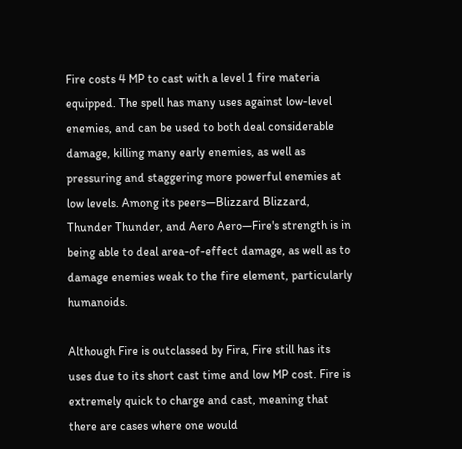Fire costs 4 MP to cast with a level 1 fire materia equipped. The spell has many uses against low-level enemies, and can be used to both deal considerable damage, killing many early enemies, as well as pressuring and staggering more powerful enemies at low levels. Among its peers—Blizzard Blizzard, Thunder Thunder, and Aero Aero—Fire's strength is in being able to deal area-of-effect damage, as well as to damage enemies weak to the fire element, particularly humanoids.

Although Fire is outclassed by Fira, Fire still has its uses due to its short cast time and low MP cost. Fire is extremely quick to charge and cast, meaning that there are cases where one would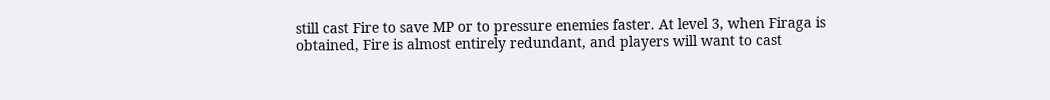still cast Fire to save MP or to pressure enemies faster. At level 3, when Firaga is obtained, Fire is almost entirely redundant, and players will want to cast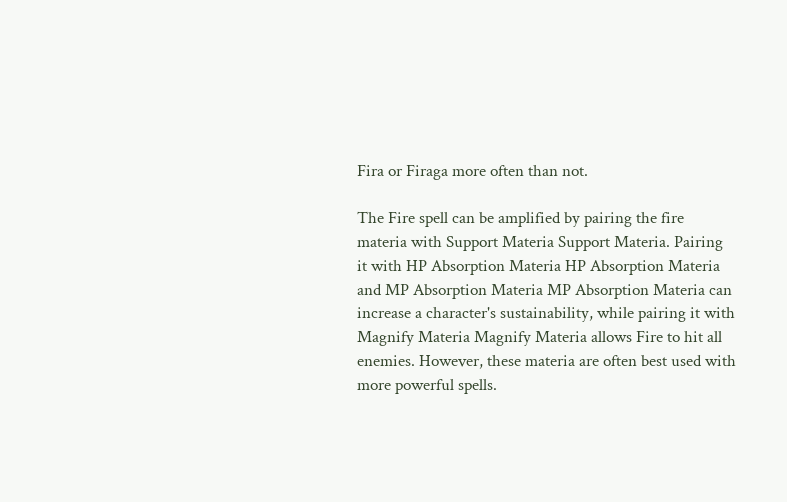Fira or Firaga more often than not.

The Fire spell can be amplified by pairing the fire materia with Support Materia Support Materia. Pairing it with HP Absorption Materia HP Absorption Materia and MP Absorption Materia MP Absorption Materia can increase a character's sustainability, while pairing it with Magnify Materia Magnify Materia allows Fire to hit all enemies. However, these materia are often best used with more powerful spells.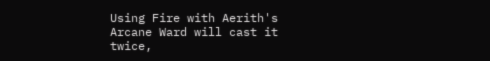Using Fire with Aerith's Arcane Ward will cast it twice,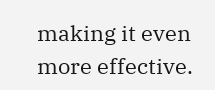making it even more effective.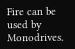Fire can be used by Monodrives.